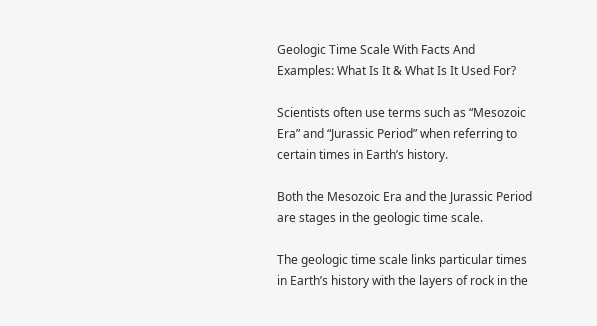Geologic Time Scale With Facts And Examples: What Is It & What Is It Used For?

Scientists often use terms such as “Mesozoic Era” and “Jurassic Period” when referring to certain times in Earth’s history.

Both the Mesozoic Era and the Jurassic Period are stages in the geologic time scale.

The geologic time scale links particular times in Earth’s history with the layers of rock in the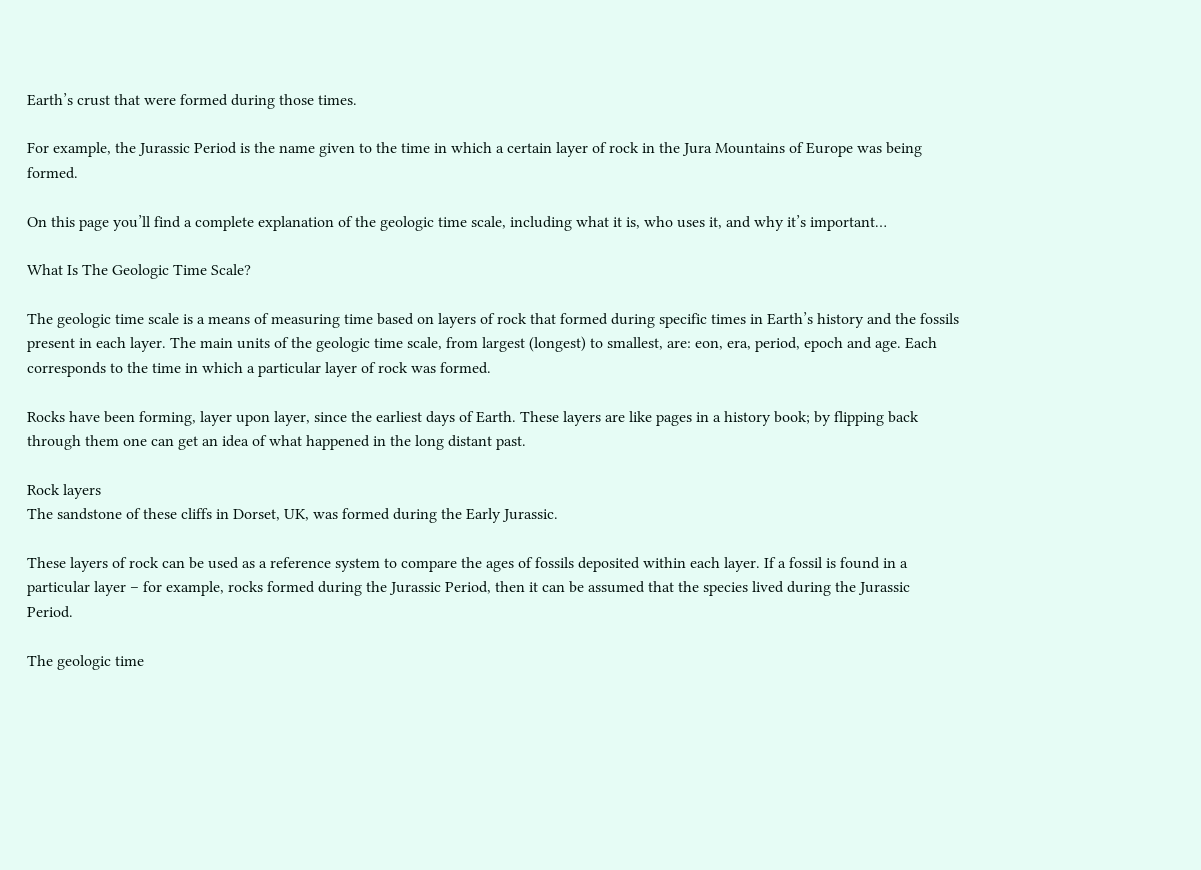Earth’s crust that were formed during those times.

For example, the Jurassic Period is the name given to the time in which a certain layer of rock in the Jura Mountains of Europe was being formed.

On this page you’ll find a complete explanation of the geologic time scale, including what it is, who uses it, and why it’s important…

What Is The Geologic Time Scale?

The geologic time scale is a means of measuring time based on layers of rock that formed during specific times in Earth’s history and the fossils present in each layer. The main units of the geologic time scale, from largest (longest) to smallest, are: eon, era, period, epoch and age. Each corresponds to the time in which a particular layer of rock was formed.

Rocks have been forming, layer upon layer, since the earliest days of Earth. These layers are like pages in a history book; by flipping back through them one can get an idea of what happened in the long distant past.

Rock layers
The sandstone of these cliffs in Dorset, UK, was formed during the Early Jurassic.

These layers of rock can be used as a reference system to compare the ages of fossils deposited within each layer. If a fossil is found in a particular layer – for example, rocks formed during the Jurassic Period, then it can be assumed that the species lived during the Jurassic Period.

The geologic time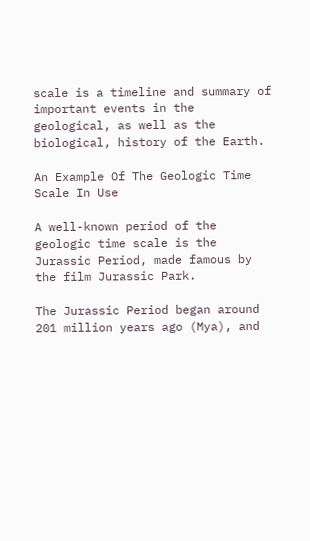scale is a timeline and summary of important events in the geological, as well as the biological, history of the Earth.

An Example Of The Geologic Time Scale In Use

A well-known period of the geologic time scale is the Jurassic Period, made famous by the film Jurassic Park.

The Jurassic Period began around 201 million years ago (Mya), and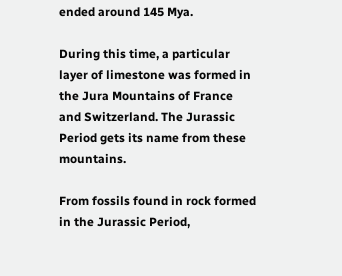ended around 145 Mya.

During this time, a particular layer of limestone was formed in the Jura Mountains of France and Switzerland. The Jurassic Period gets its name from these mountains.

From fossils found in rock formed in the Jurassic Period,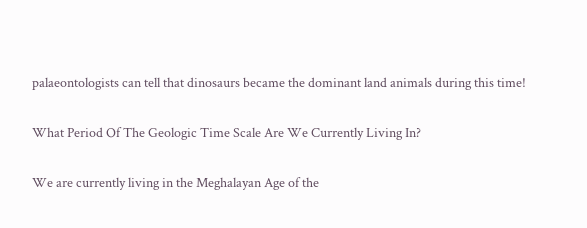palaeontologists can tell that dinosaurs became the dominant land animals during this time!

What Period Of The Geologic Time Scale Are We Currently Living In?

We are currently living in the Meghalayan Age of the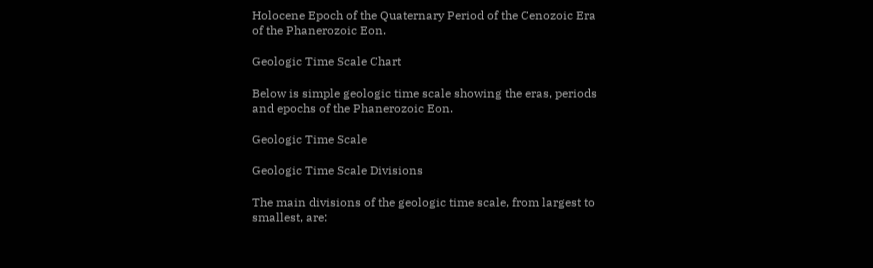Holocene Epoch of the Quaternary Period of the Cenozoic Era of the Phanerozoic Eon.

Geologic Time Scale Chart

Below is simple geologic time scale showing the eras, periods and epochs of the Phanerozoic Eon.

Geologic Time Scale

Geologic Time Scale Divisions

The main divisions of the geologic time scale, from largest to smallest, are: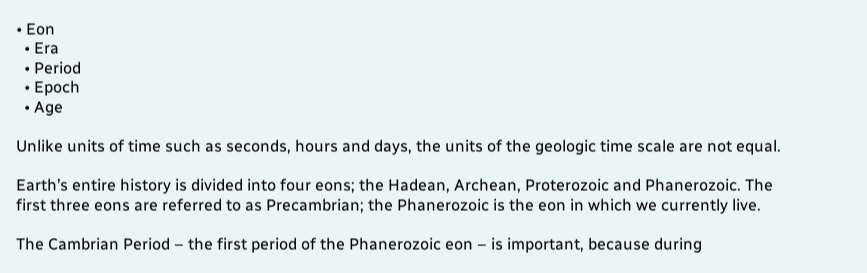• Eon
  • Era
  • Period
  • Epoch
  • Age

Unlike units of time such as seconds, hours and days, the units of the geologic time scale are not equal.

Earth’s entire history is divided into four eons; the Hadean, Archean, Proterozoic and Phanerozoic. The first three eons are referred to as Precambrian; the Phanerozoic is the eon in which we currently live.

The Cambrian Period – the first period of the Phanerozoic eon – is important, because during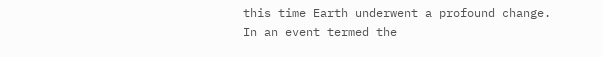this time Earth underwent a profound change. In an event termed the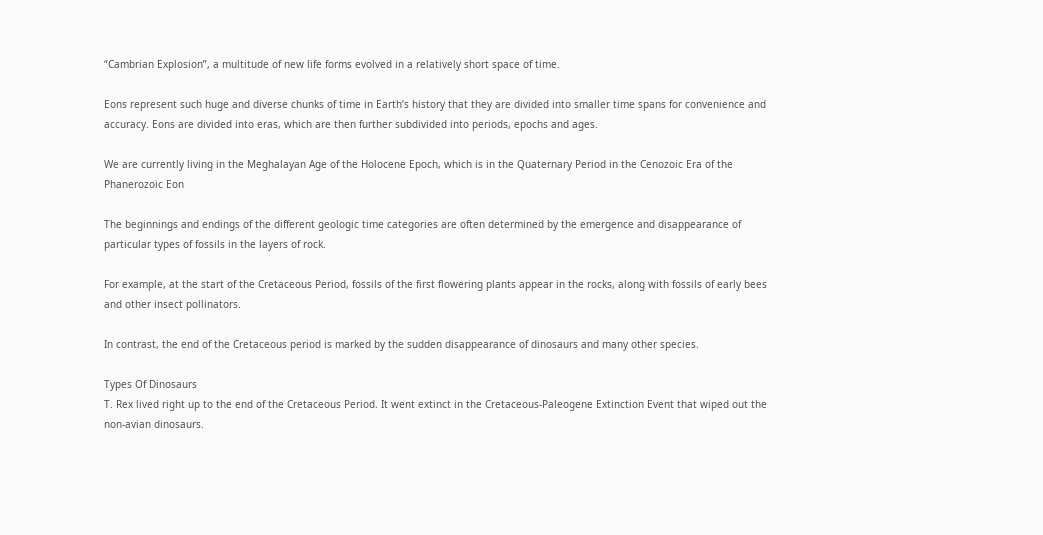“Cambrian Explosion”, a multitude of new life forms evolved in a relatively short space of time.

Eons represent such huge and diverse chunks of time in Earth’s history that they are divided into smaller time spans for convenience and accuracy. Eons are divided into eras, which are then further subdivided into periods, epochs and ages.

We are currently living in the Meghalayan Age of the Holocene Epoch, which is in the Quaternary Period in the Cenozoic Era of the Phanerozoic Eon

The beginnings and endings of the different geologic time categories are often determined by the emergence and disappearance of particular types of fossils in the layers of rock.

For example, at the start of the Cretaceous Period, fossils of the first flowering plants appear in the rocks, along with fossils of early bees and other insect pollinators.

In contrast, the end of the Cretaceous period is marked by the sudden disappearance of dinosaurs and many other species.

Types Of Dinosaurs
T. Rex lived right up to the end of the Cretaceous Period. It went extinct in the Cretaceous-Paleogene Extinction Event that wiped out the non-avian dinosaurs.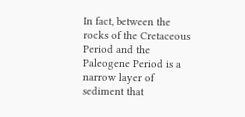In fact, between the rocks of the Cretaceous Period and the Paleogene Period is a narrow layer of sediment that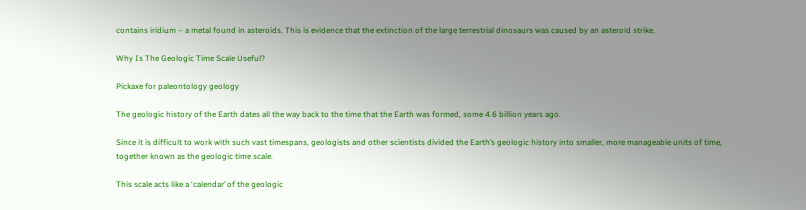contains iridium – a metal found in asteroids. This is evidence that the extinction of the large terrestrial dinosaurs was caused by an asteroid strike.

Why Is The Geologic Time Scale Useful?

Pickaxe for paleontology geology

The geologic history of the Earth dates all the way back to the time that the Earth was formed, some 4.6 billion years ago.

Since it is difficult to work with such vast timespans, geologists and other scientists divided the Earth’s geologic history into smaller, more manageable units of time, together known as the geologic time scale.

This scale acts like a ‘calendar’ of the geologic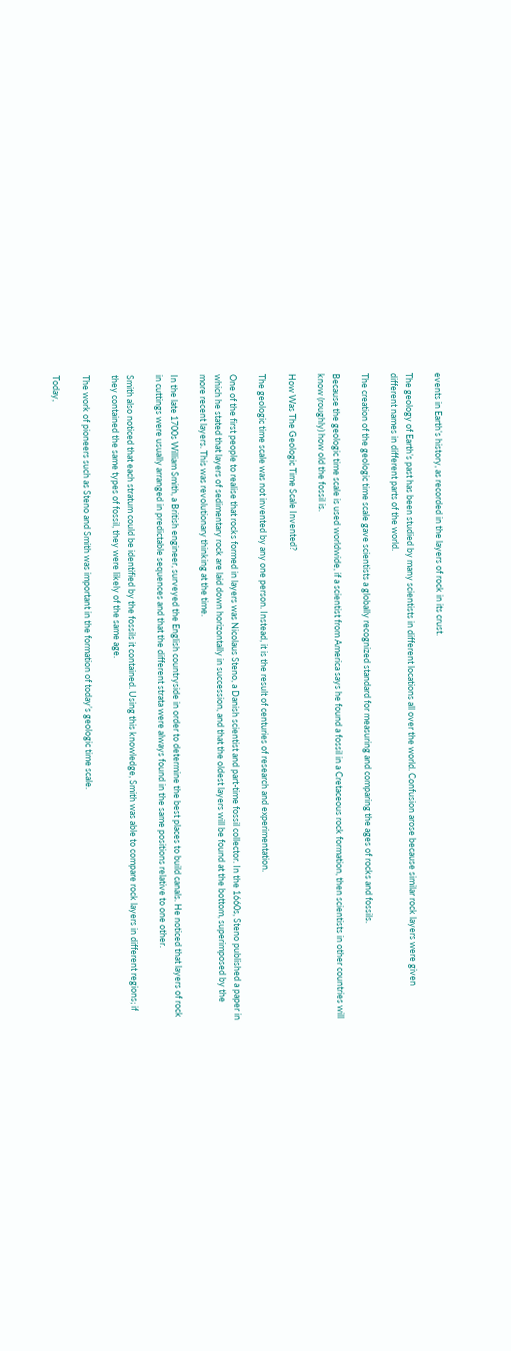events in Earth’s history, as recorded in the layers of rock in its crust.

The geology of Earth’s past has been studied by many scientists in different locations all over the world. Confusion arose because similar rock layers were given different names in different parts of the world.

The creation of the geologic time scale gave scientists a globally recognized standard for measuring and comparing the ages of rocks and fossils.

Because the geologic time scale is used worldwide, if a scientist from America says he found a fossil in a Cretaceous rock formation, then scientists in other countries will know (roughly) how old the fossil is.

How Was The Geologic Time Scale Invented?

The geologic time scale was not invented by any one person. Instead, it is the result of centuries of research and experimentation.

One of the first people to realise that rocks formed in layers was Nicolaus Steno, a Danish scientist and part-time fossil collector. In the 1660s, Steno published a paper in which he stated that layers of sedimentary rock are laid down horizontally in succession, and that the oldest layers will be found at the bottom, superimposed by the more recent layers. This was revolutionary thinking at the time.

In the late 1700s William Smith, a British engineer, surveyed the English countryside in order to determine the best places to build canals. He noticed that layers of rock in cuttings were usually arranged in predictable sequences and that the different strata were always found in the same positions relative to one other.

Smith also noticed that each stratum could be identified by the fossils it contained. Using this knowledge, Smith was able to compare rock layers in different regions; if they contained the same types of fossil, they were likely of the same age.

The work of pioneers such as Steno and Smith was important in the formation of today’s geologic time scale.

Today,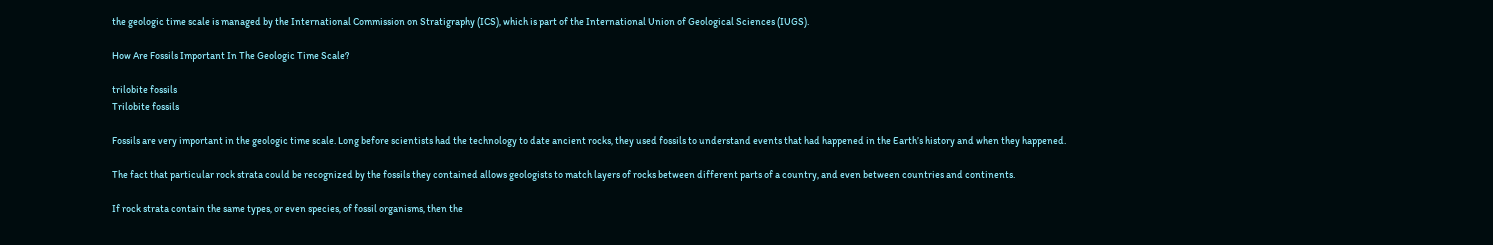the geologic time scale is managed by the International Commission on Stratigraphy (ICS), which is part of the International Union of Geological Sciences (IUGS).

How Are Fossils Important In The Geologic Time Scale?

trilobite fossils
Trilobite fossils

Fossils are very important in the geologic time scale. Long before scientists had the technology to date ancient rocks, they used fossils to understand events that had happened in the Earth’s history and when they happened.

The fact that particular rock strata could be recognized by the fossils they contained allows geologists to match layers of rocks between different parts of a country, and even between countries and continents.

If rock strata contain the same types, or even species, of fossil organisms, then the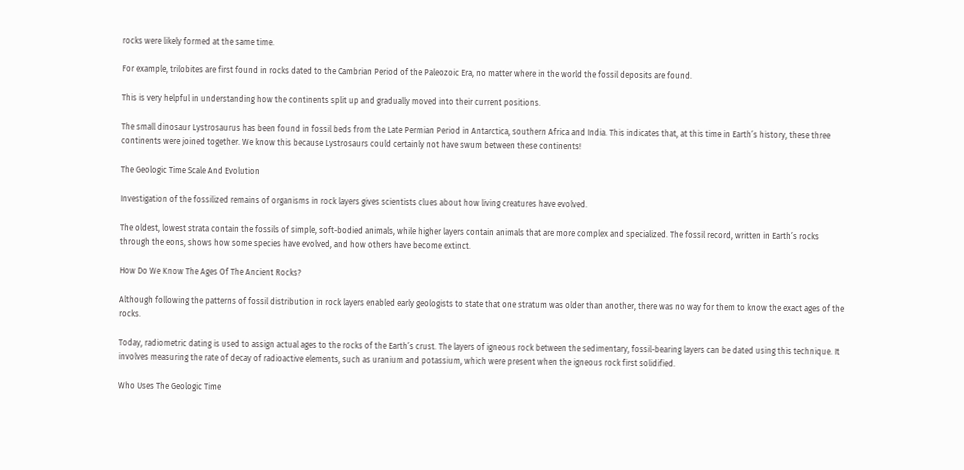rocks were likely formed at the same time.

For example, trilobites are first found in rocks dated to the Cambrian Period of the Paleozoic Era, no matter where in the world the fossil deposits are found.

This is very helpful in understanding how the continents split up and gradually moved into their current positions.

The small dinosaur Lystrosaurus has been found in fossil beds from the Late Permian Period in Antarctica, southern Africa and India. This indicates that, at this time in Earth’s history, these three continents were joined together. We know this because Lystrosaurs could certainly not have swum between these continents!

The Geologic Time Scale And Evolution

Investigation of the fossilized remains of organisms in rock layers gives scientists clues about how living creatures have evolved.

The oldest, lowest strata contain the fossils of simple, soft-bodied animals, while higher layers contain animals that are more complex and specialized. The fossil record, written in Earth’s rocks through the eons, shows how some species have evolved, and how others have become extinct.

How Do We Know The Ages Of The Ancient Rocks?

Although following the patterns of fossil distribution in rock layers enabled early geologists to state that one stratum was older than another, there was no way for them to know the exact ages of the rocks.

Today, radiometric dating is used to assign actual ages to the rocks of the Earth’s crust. The layers of igneous rock between the sedimentary, fossil-bearing layers can be dated using this technique. It involves measuring the rate of decay of radioactive elements, such as uranium and potassium, which were present when the igneous rock first solidified.

Who Uses The Geologic Time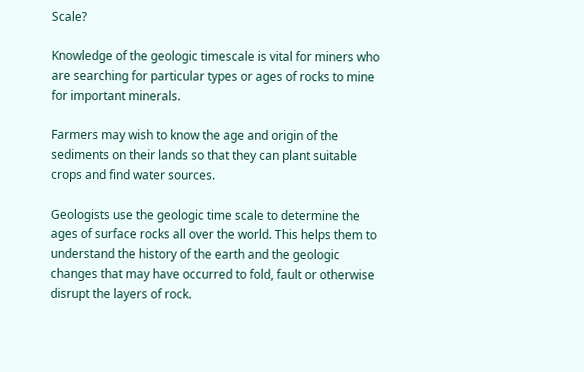Scale?

Knowledge of the geologic timescale is vital for miners who are searching for particular types or ages of rocks to mine for important minerals.

Farmers may wish to know the age and origin of the sediments on their lands so that they can plant suitable crops and find water sources.

Geologists use the geologic time scale to determine the ages of surface rocks all over the world. This helps them to understand the history of the earth and the geologic changes that may have occurred to fold, fault or otherwise disrupt the layers of rock.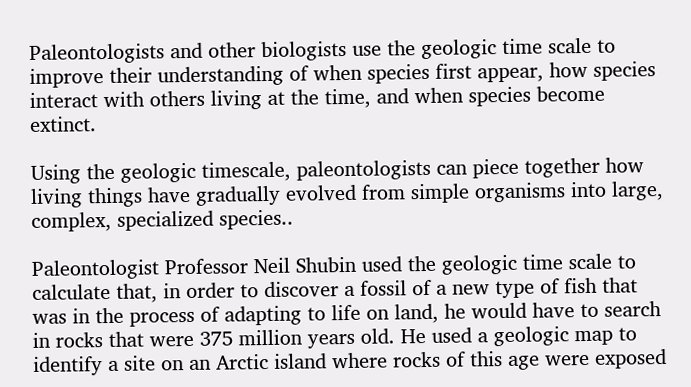Paleontologists and other biologists use the geologic time scale to improve their understanding of when species first appear, how species interact with others living at the time, and when species become extinct.

Using the geologic timescale, paleontologists can piece together how living things have gradually evolved from simple organisms into large, complex, specialized species..

Paleontologist Professor Neil Shubin used the geologic time scale to calculate that, in order to discover a fossil of a new type of fish that was in the process of adapting to life on land, he would have to search in rocks that were 375 million years old. He used a geologic map to identify a site on an Arctic island where rocks of this age were exposed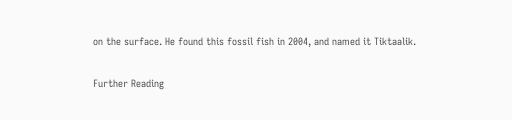on the surface. He found this fossil fish in 2004, and named it Tiktaalik.

Further Reading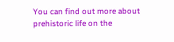You can find out more about prehistoric life on the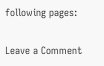following pages:

Leave a Comment